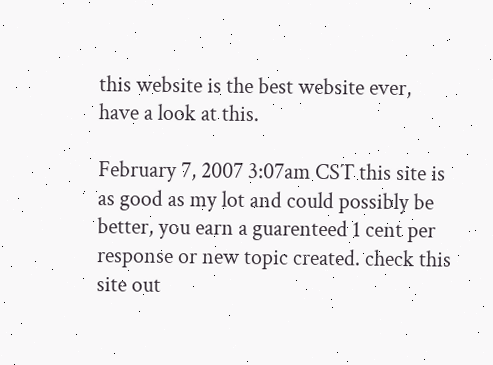this website is the best website ever, have a look at this.

February 7, 2007 3:07am CST this site is as good as my lot and could possibly be better, you earn a guarenteed 1 cent per response or new topic created. check this site out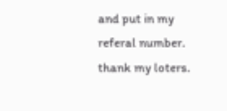and put in my referal number. thank my loters.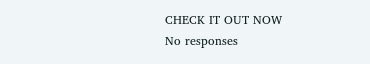CHECK IT OUT NOW
No responses